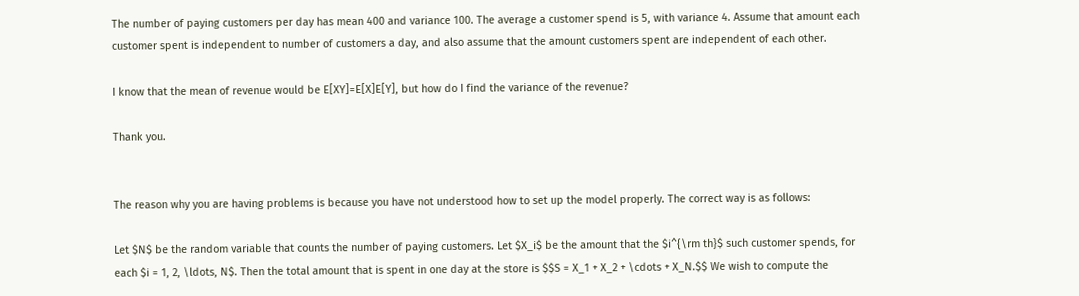The number of paying customers per day has mean 400 and variance 100. The average a customer spend is 5, with variance 4. Assume that amount each customer spent is independent to number of customers a day, and also assume that the amount customers spent are independent of each other.

I know that the mean of revenue would be E[XY]=E[X]E[Y], but how do I find the variance of the revenue?

Thank you.


The reason why you are having problems is because you have not understood how to set up the model properly. The correct way is as follows:

Let $N$ be the random variable that counts the number of paying customers. Let $X_i$ be the amount that the $i^{\rm th}$ such customer spends, for each $i = 1, 2, \ldots, N$. Then the total amount that is spent in one day at the store is $$S = X_1 + X_2 + \cdots + X_N.$$ We wish to compute the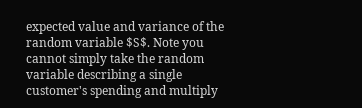expected value and variance of the random variable $S$. Note you cannot simply take the random variable describing a single customer's spending and multiply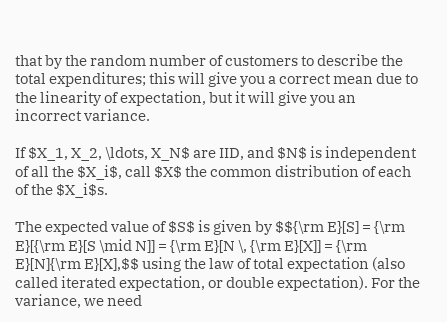that by the random number of customers to describe the total expenditures; this will give you a correct mean due to the linearity of expectation, but it will give you an incorrect variance.

If $X_1, X_2, \ldots, X_N$ are IID, and $N$ is independent of all the $X_i$, call $X$ the common distribution of each of the $X_i$s.

The expected value of $S$ is given by $${\rm E}[S] = {\rm E}[{\rm E}[S \mid N]] = {\rm E}[N \, {\rm E}[X]] = {\rm E}[N]{\rm E}[X],$$ using the law of total expectation (also called iterated expectation, or double expectation). For the variance, we need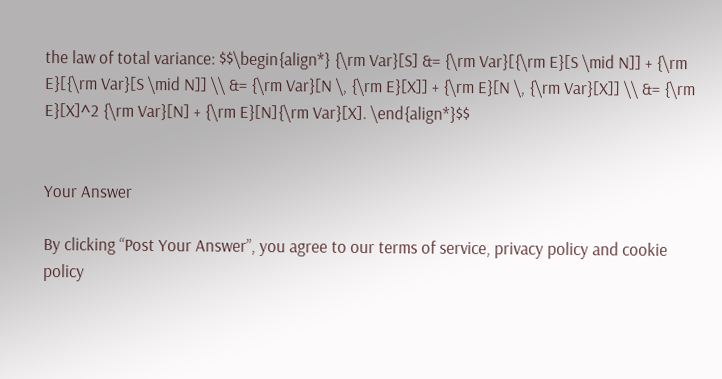the law of total variance: $$\begin{align*} {\rm Var}[S] &= {\rm Var}[{\rm E}[S \mid N]] + {\rm E}[{\rm Var}[S \mid N]] \\ &= {\rm Var}[N \, {\rm E}[X]] + {\rm E}[N \, {\rm Var}[X]] \\ &= {\rm E}[X]^2 {\rm Var}[N] + {\rm E}[N]{\rm Var}[X]. \end{align*}$$


Your Answer

By clicking “Post Your Answer”, you agree to our terms of service, privacy policy and cookie policy